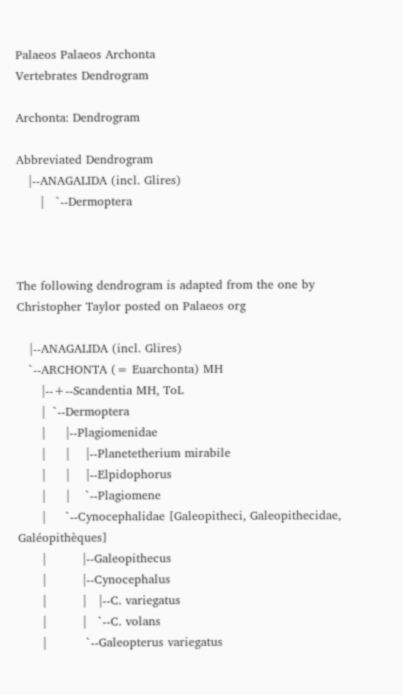Palaeos Palaeos Archonta
Vertebrates Dendrogram

Archonta: Dendrogram

Abbreviated Dendrogram
   |--ANAGALIDA (incl. Glires)
      |   `--Dermoptera



The following dendrogram is adapted from the one by Christopher Taylor posted on Palaeos org

   |--ANAGALIDA (incl. Glires)
   `--ARCHONTA (= Euarchonta) MH
      |--+--Scandentia MH, ToL
      |  `--Dermoptera
      |     |--Plagiomenidae
      |     |    |--Planetetherium mirabile
      |     |    |--Elpidophorus
      |     |    `--Plagiomene
      |     `--Cynocephalidae [Galeopitheci, Galeopithecidae, Galéopithèques]
      |         |--Galeopithecus
      |         |--Cynocephalus
      |         |   |--C. variegatus
      |         |   `--C. volans
      |          `--Galeopterus variegatus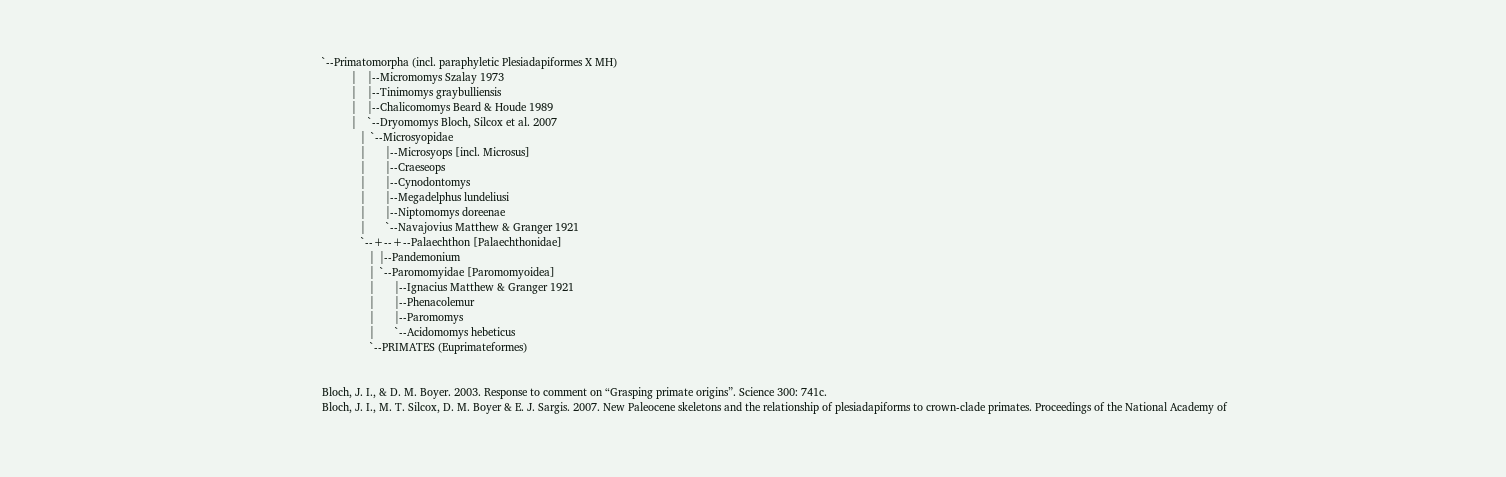`--Primatomorpha (incl. paraphyletic Plesiadapiformes X MH)
          |    |--Micromomys Szalay 1973
          |    |--Tinimomys graybulliensis
          |    |--Chalicomomys Beard & Houde 1989
          |    `--Dryomomys Bloch, Silcox et al. 2007
             |  `--Microsyopidae
             |       |--Microsyops [incl. Microsus]
             |       |--Craeseops
             |       |--Cynodontomys
             |       |--Megadelphus lundeliusi
             |       |--Niptomomys doreenae
             |       `--Navajovius Matthew & Granger 1921
             `--+--+--Palaechthon [Palaechthonidae]
                |  |--Pandemonium
                |  `--Paromomyidae [Paromomyoidea]
                |       |--Ignacius Matthew & Granger 1921
                |       |--Phenacolemur
                |       |--Paromomys
                |       `--Acidomomys hebeticus
                `--PRIMATES (Euprimateformes)


Bloch, J. I., & D. M. Boyer. 2003. Response to comment on “Grasping primate origins”. Science 300: 741c.
Bloch, J. I., M. T. Silcox, D. M. Boyer & E. J. Sargis. 2007. New Paleocene skeletons and the relationship of plesiadapiforms to crown-clade primates. Proceedings of the National Academy of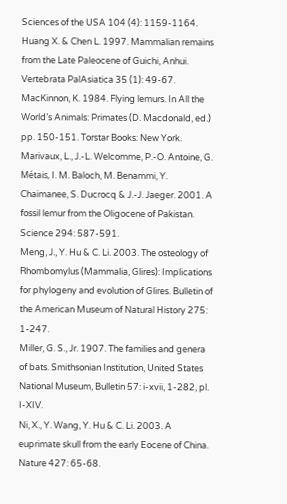Sciences of the USA 104 (4): 1159-1164.
Huang X. & Chen L. 1997. Mammalian remains from the Late Paleocene of Guichi, Anhui. Vertebrata PalAsiatica 35 (1): 49-67.
MacKinnon, K. 1984. Flying lemurs. In All the World’s Animals: Primates (D. Macdonald, ed.) pp. 150-151. Torstar Books: New York.
Marivaux, L., J.-L. Welcomme, P.-O. Antoine, G. Métais, I. M. Baloch, M. Benammi, Y. Chaimanee, S. Ducrocq & J.-J. Jaeger. 2001. A fossil lemur from the Oligocene of Pakistan. Science 294: 587-591.
Meng, J., Y. Hu & C. Li. 2003. The osteology of Rhombomylus (Mammalia, Glires): Implications for phylogeny and evolution of Glires. Bulletin of the American Museum of Natural History 275: 1-247.
Miller, G. S., Jr. 1907. The families and genera of bats. Smithsonian Institution, United States National Museum, Bulletin 57: i-xvii, 1-282, pl. I-XIV.
Ni, X., Y. Wang, Y. Hu & C. Li. 2003. A euprimate skull from the early Eocene of China. Nature 427: 65-68.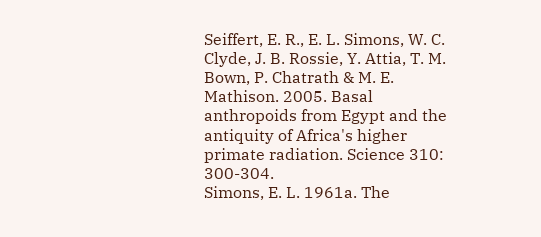Seiffert, E. R., E. L. Simons, W. C. Clyde, J. B. Rossie, Y. Attia, T. M. Bown, P. Chatrath & M. E. Mathison. 2005. Basal anthropoids from Egypt and the antiquity of Africa's higher primate radiation. Science 310: 300-304.
Simons, E. L. 1961a. The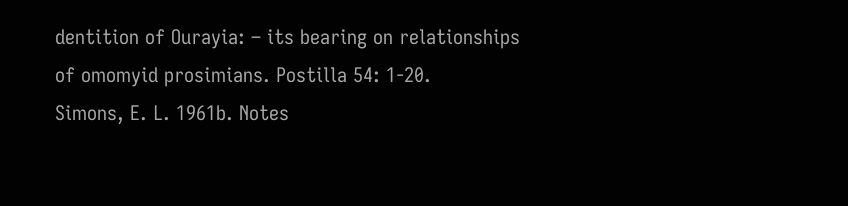dentition of Ourayia: – its bearing on relationships of omomyid prosimians. Postilla 54: 1-20.
Simons, E. L. 1961b. Notes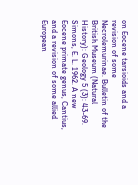on Eocene tarsioids and a revision of some Necrolemurinae. Bulletin of the British Museum (Natural History): Geology 5 (3): 43-69.
Simons, E. L. 1962. A new Eocene primate genus, Cantius, and a revision of some allied European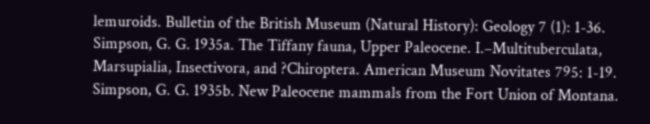lemuroids. Bulletin of the British Museum (Natural History): Geology 7 (1): 1-36.
Simpson, G. G. 1935a. The Tiffany fauna, Upper Paleocene. I.–Multituberculata, Marsupialia, Insectivora, and ?Chiroptera. American Museum Novitates 795: 1-19.
Simpson, G. G. 1935b. New Paleocene mammals from the Fort Union of Montana.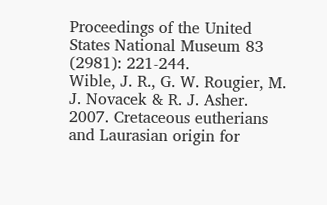Proceedings of the United States National Museum 83 (2981): 221-244.
Wible, J. R., G. W. Rougier, M. J. Novacek & R. J. Asher. 2007. Cretaceous eutherians and Laurasian origin for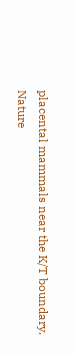placental mammals near the K/T boundary. Nature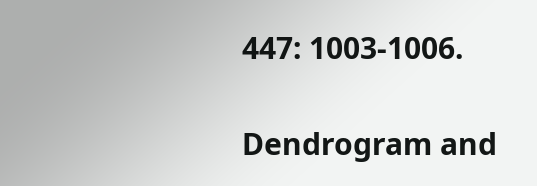447: 1003-1006.

Dendrogram and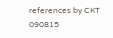references by CKT 090815